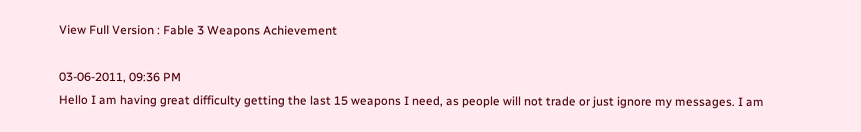View Full Version : Fable 3 Weapons Achievement

03-06-2011, 09:36 PM
Hello I am having great difficulty getting the last 15 weapons I need, as people will not trade or just ignore my messages. I am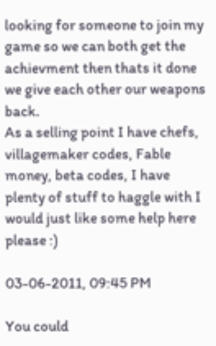looking for someone to join my game so we can both get the achievment then thats it done we give each other our weapons back.
As a selling point I have chefs, villagemaker codes, Fable money, beta codes, I have plenty of stuff to haggle with I would just like some help here please :)

03-06-2011, 09:45 PM

You could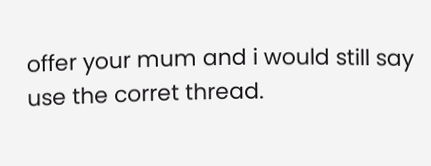offer your mum and i would still say use the corret thread.